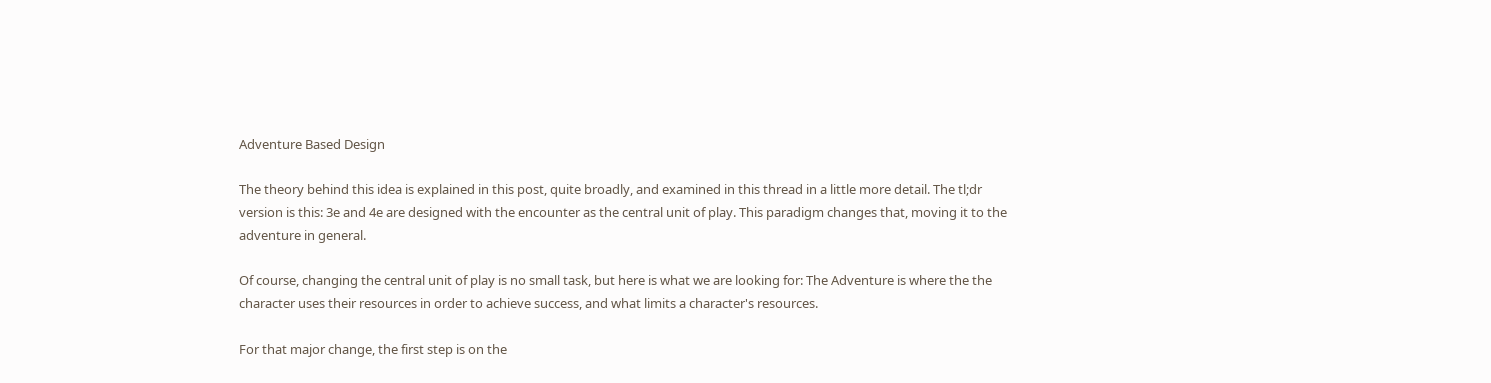Adventure Based Design

The theory behind this idea is explained in this post, quite broadly, and examined in this thread in a little more detail. The tl;dr version is this: 3e and 4e are designed with the encounter as the central unit of play. This paradigm changes that, moving it to the adventure in general.

Of course, changing the central unit of play is no small task, but here is what we are looking for: The Adventure is where the the character uses their resources in order to achieve success, and what limits a character's resources.

For that major change, the first step is on the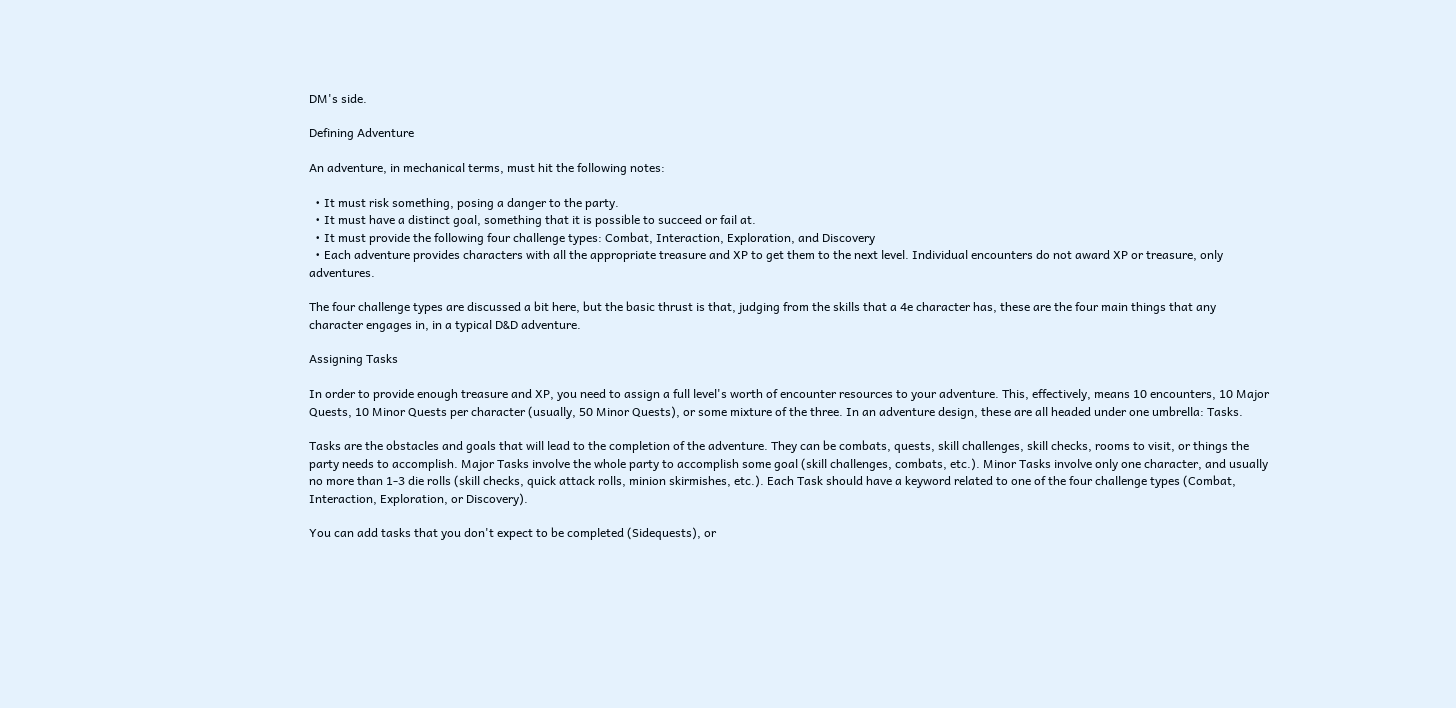DM's side.

Defining Adventure

An adventure, in mechanical terms, must hit the following notes:

  • It must risk something, posing a danger to the party.
  • It must have a distinct goal, something that it is possible to succeed or fail at.
  • It must provide the following four challenge types: Combat, Interaction, Exploration, and Discovery
  • Each adventure provides characters with all the appropriate treasure and XP to get them to the next level. Individual encounters do not award XP or treasure, only adventures.

The four challenge types are discussed a bit here, but the basic thrust is that, judging from the skills that a 4e character has, these are the four main things that any character engages in, in a typical D&D adventure.

Assigning Tasks

In order to provide enough treasure and XP, you need to assign a full level's worth of encounter resources to your adventure. This, effectively, means 10 encounters, 10 Major Quests, 10 Minor Quests per character (usually, 50 Minor Quests), or some mixture of the three. In an adventure design, these are all headed under one umbrella: Tasks.

Tasks are the obstacles and goals that will lead to the completion of the adventure. They can be combats, quests, skill challenges, skill checks, rooms to visit, or things the party needs to accomplish. Major Tasks involve the whole party to accomplish some goal (skill challenges, combats, etc.). Minor Tasks involve only one character, and usually no more than 1-3 die rolls (skill checks, quick attack rolls, minion skirmishes, etc.). Each Task should have a keyword related to one of the four challenge types (Combat, Interaction, Exploration, or Discovery).

You can add tasks that you don't expect to be completed (Sidequests), or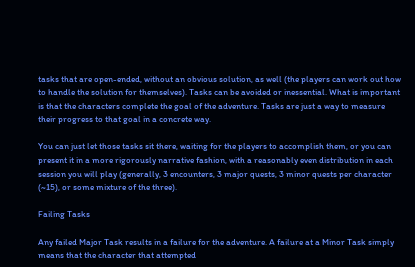tasks that are open-ended, without an obvious solution, as well (the players can work out how to handle the solution for themselves). Tasks can be avoided or inessential. What is important is that the characters complete the goal of the adventure. Tasks are just a way to measure their progress to that goal in a concrete way.

You can just let those tasks sit there, waiting for the players to accomplish them, or you can present it in a more rigorously narrative fashion, with a reasonably even distribution in each session you will play (generally, 3 encounters, 3 major quests, 3 minor quests per character (~15), or some mixture of the three).

Failing Tasks

Any failed Major Task results in a failure for the adventure. A failure at a Minor Task simply means that the character that attempted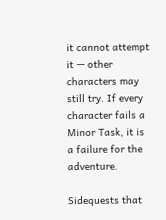it cannot attempt it — other characters may still try. If every character fails a Minor Task, it is a failure for the adventure.

Sidequests that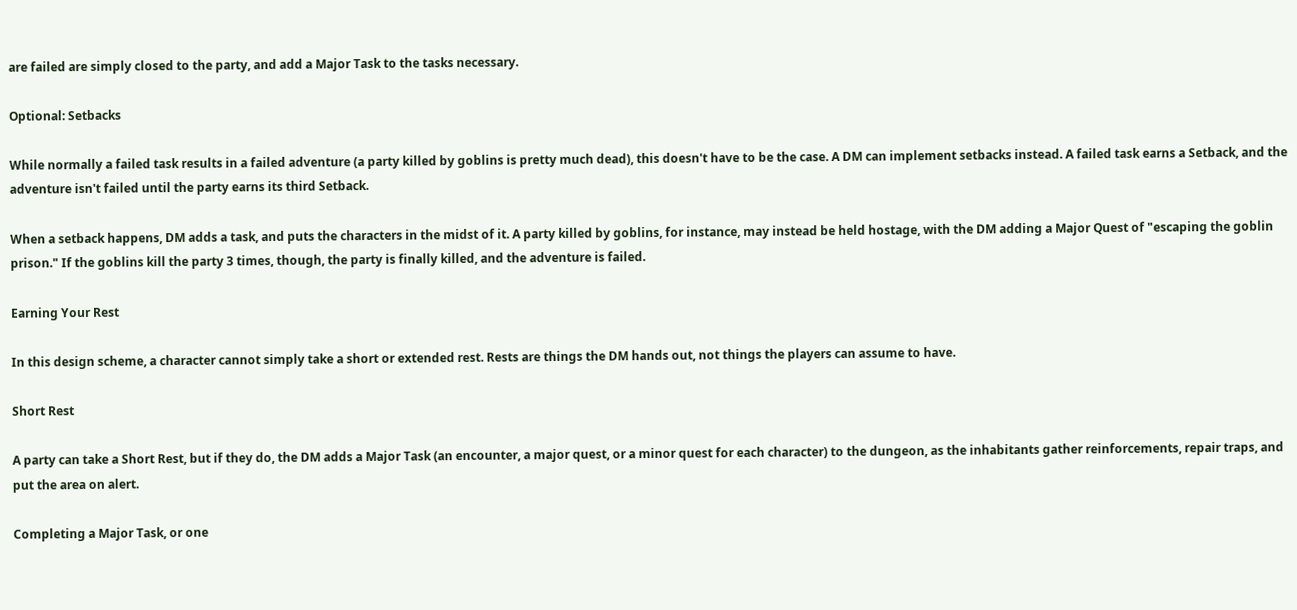are failed are simply closed to the party, and add a Major Task to the tasks necessary.

Optional: Setbacks

While normally a failed task results in a failed adventure (a party killed by goblins is pretty much dead), this doesn't have to be the case. A DM can implement setbacks instead. A failed task earns a Setback, and the adventure isn't failed until the party earns its third Setback.

When a setback happens, DM adds a task, and puts the characters in the midst of it. A party killed by goblins, for instance, may instead be held hostage, with the DM adding a Major Quest of "escaping the goblin prison." If the goblins kill the party 3 times, though, the party is finally killed, and the adventure is failed.

Earning Your Rest

In this design scheme, a character cannot simply take a short or extended rest. Rests are things the DM hands out, not things the players can assume to have.

Short Rest

A party can take a Short Rest, but if they do, the DM adds a Major Task (an encounter, a major quest, or a minor quest for each character) to the dungeon, as the inhabitants gather reinforcements, repair traps, and put the area on alert.

Completing a Major Task, or one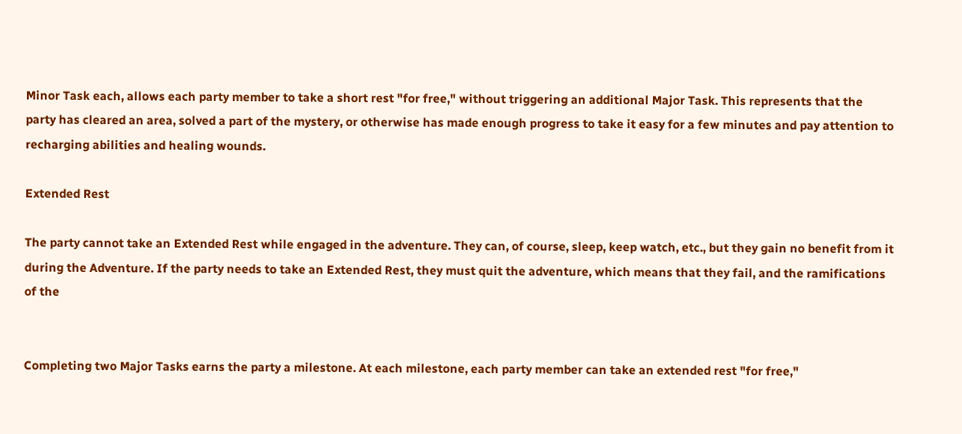Minor Task each, allows each party member to take a short rest "for free," without triggering an additional Major Task. This represents that the party has cleared an area, solved a part of the mystery, or otherwise has made enough progress to take it easy for a few minutes and pay attention to recharging abilities and healing wounds.

Extended Rest

The party cannot take an Extended Rest while engaged in the adventure. They can, of course, sleep, keep watch, etc., but they gain no benefit from it during the Adventure. If the party needs to take an Extended Rest, they must quit the adventure, which means that they fail, and the ramifications of the


Completing two Major Tasks earns the party a milestone. At each milestone, each party member can take an extended rest "for free,"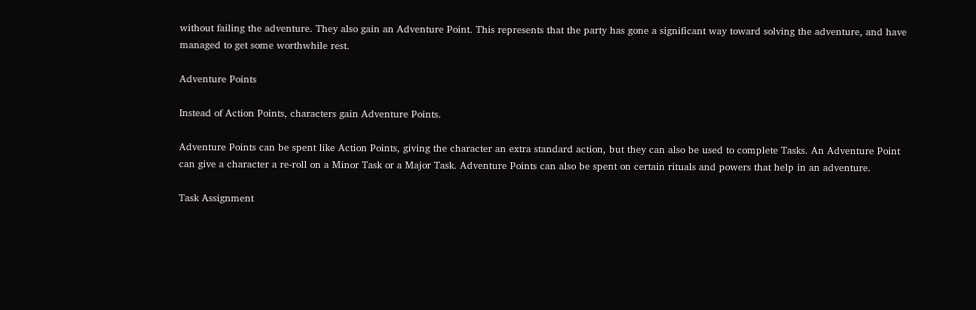without failing the adventure. They also gain an Adventure Point. This represents that the party has gone a significant way toward solving the adventure, and have managed to get some worthwhile rest.

Adventure Points

Instead of Action Points, characters gain Adventure Points.

Adventure Points can be spent like Action Points, giving the character an extra standard action, but they can also be used to complete Tasks. An Adventure Point can give a character a re-roll on a Minor Task or a Major Task. Adventure Points can also be spent on certain rituals and powers that help in an adventure.

Task Assignment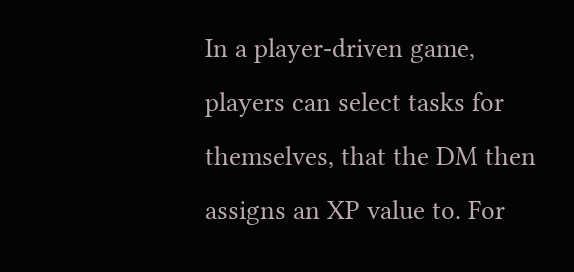In a player-driven game, players can select tasks for themselves, that the DM then assigns an XP value to. For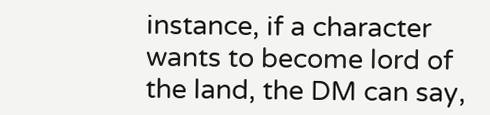instance, if a character wants to become lord of the land, the DM can say,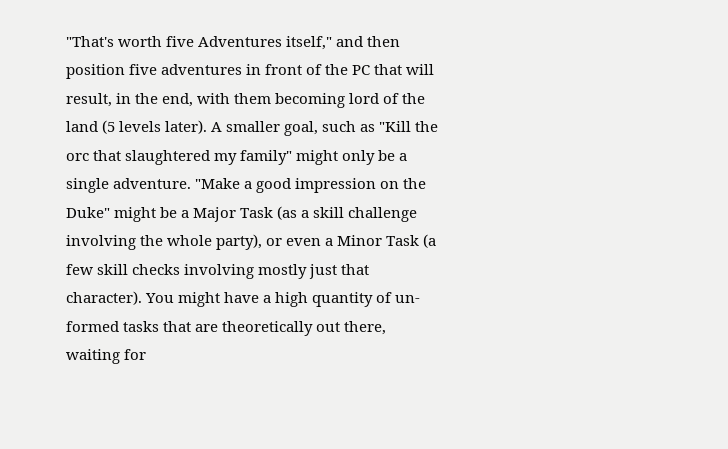"That's worth five Adventures itself," and then position five adventures in front of the PC that will result, in the end, with them becoming lord of the land (5 levels later). A smaller goal, such as "Kill the orc that slaughtered my family" might only be a single adventure. "Make a good impression on the Duke" might be a Major Task (as a skill challenge involving the whole party), or even a Minor Task (a few skill checks involving mostly just that character). You might have a high quantity of un-formed tasks that are theoretically out there, waiting for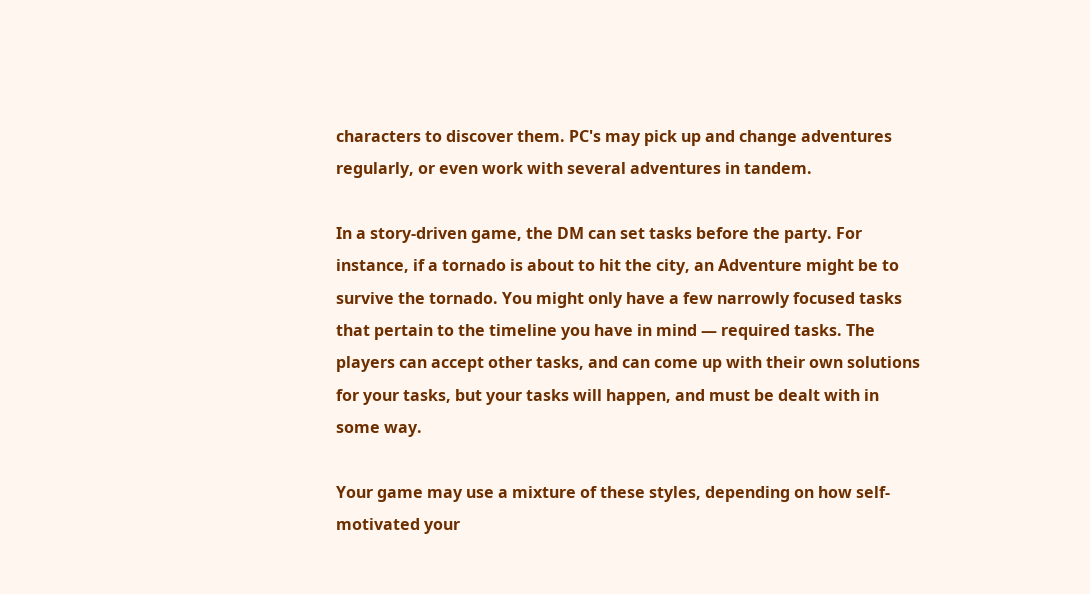characters to discover them. PC's may pick up and change adventures regularly, or even work with several adventures in tandem.

In a story-driven game, the DM can set tasks before the party. For instance, if a tornado is about to hit the city, an Adventure might be to survive the tornado. You might only have a few narrowly focused tasks that pertain to the timeline you have in mind — required tasks. The players can accept other tasks, and can come up with their own solutions for your tasks, but your tasks will happen, and must be dealt with in some way.

Your game may use a mixture of these styles, depending on how self-motivated your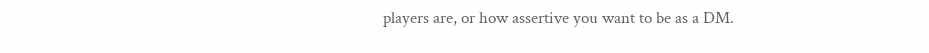players are, or how assertive you want to be as a DM.